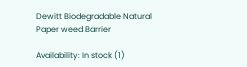Dewitt Biodegradable Natural Paper weed Barrier

Availability: In stock (1)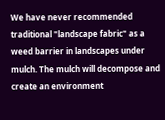We have never recommended traditional "landscape fabric" as a weed barrier in landscapes under mulch. The mulch will decompose and create an environment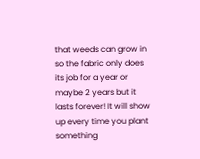that weeds can grow in so the fabric only does its job for a year or maybe 2 years but it lasts forever! It will show up every time you plant something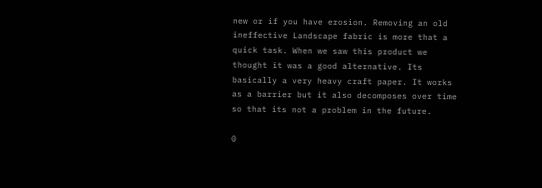new or if you have erosion. Removing an old ineffective Landscape fabric is more that a quick task. When we saw this product we thought it was a good alternative. Its basically a very heavy craft paper. It works as a barrier but it also decomposes over time so that its not a problem in the future.

0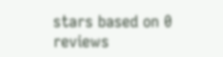stars based on 0 reviews